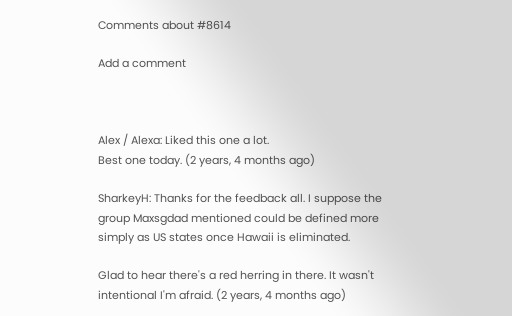Comments about #8614

Add a comment



Alex / Alexa: Liked this one a lot.
Best one today. (2 years, 4 months ago)

SharkeyH: Thanks for the feedback all. I suppose the group Maxsgdad mentioned could be defined more simply as US states once Hawaii is eliminated.

Glad to hear there's a red herring in there. It wasn't intentional I'm afraid. (2 years, 4 months ago)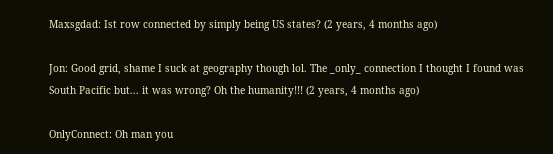Maxsgdad: Ist row connected by simply being US states? (2 years, 4 months ago)

Jon: Good grid, shame I suck at geography though lol. The _only_ connection I thought I found was South Pacific but... it was wrong? Oh the humanity!!! (2 years, 4 months ago)

OnlyConnect: Oh man you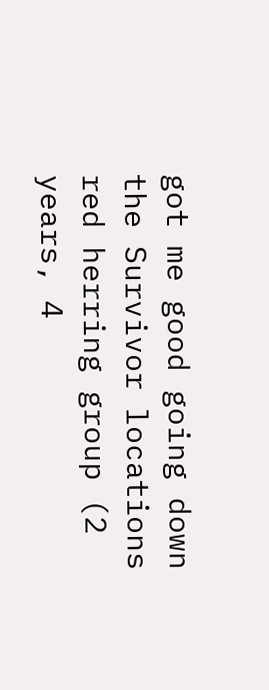got me good going down the Survivor locations red herring group (2 years, 4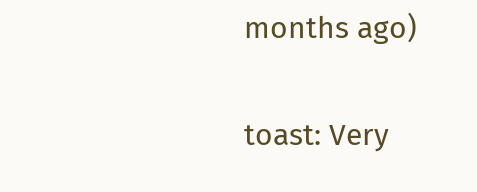months ago)

toast: Very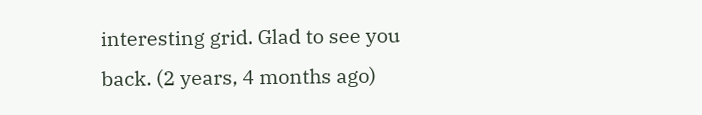interesting grid. Glad to see you back. (2 years, 4 months ago)